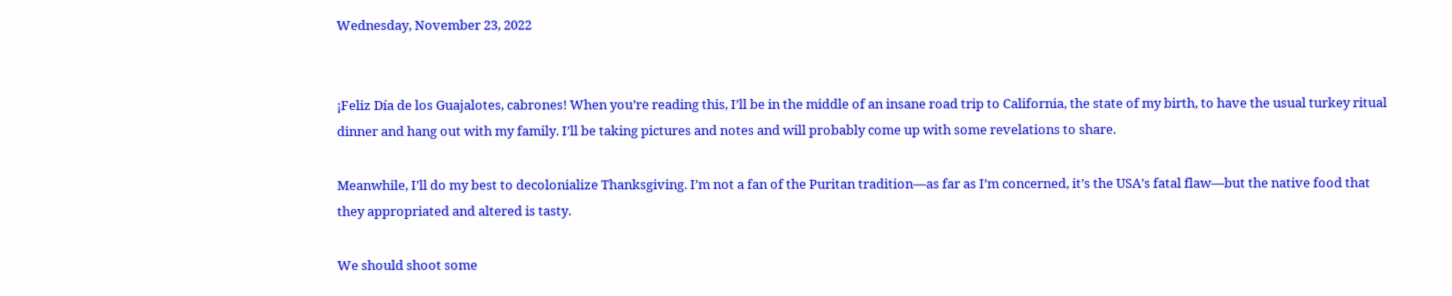Wednesday, November 23, 2022


¡Feliz Día de los Guajalotes, cabrones! When you’re reading this, I’ll be in the middle of an insane road trip to California, the state of my birth, to have the usual turkey ritual dinner and hang out with my family. I’ll be taking pictures and notes and will probably come up with some revelations to share.

Meanwhile, I’ll do my best to decolonialize Thanksgiving. I’m not a fan of the Puritan tradition—as far as I’m concerned, it’s the USA’s fatal flaw—but the native food that they appropriated and altered is tasty.

We should shoot some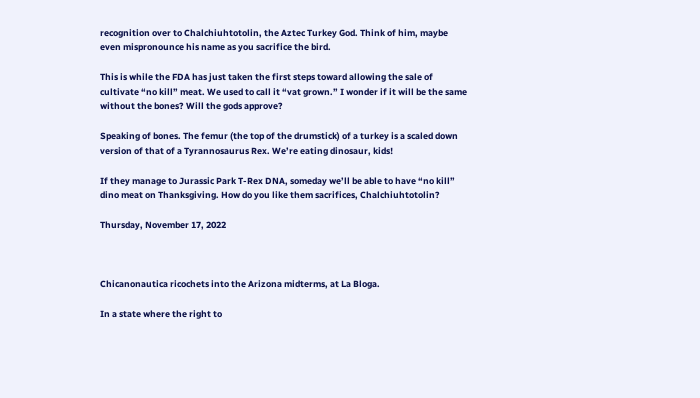recognition over to Chalchiuhtotolin, the Aztec Turkey God. Think of him, maybe even mispronounce his name as you sacrifice the bird.

This is while the FDA has just taken the first steps toward allowing the sale of cultivate “no kill” meat. We used to call it “vat grown.” I wonder if it will be the same without the bones? Will the gods approve?

Speaking of bones. The femur (the top of the drumstick) of a turkey is a scaled down version of that of a Tyrannosaurus Rex. We’re eating dinosaur, kids!

If they manage to Jurassic Park T-Rex DNA, someday we’ll be able to have “no kill” dino meat on Thanksgiving. How do you like them sacrifices, Chalchiuhtotolin?

Thursday, November 17, 2022



Chicanonautica ricochets into the Arizona midterms, at La Bloga.

In a state where the right to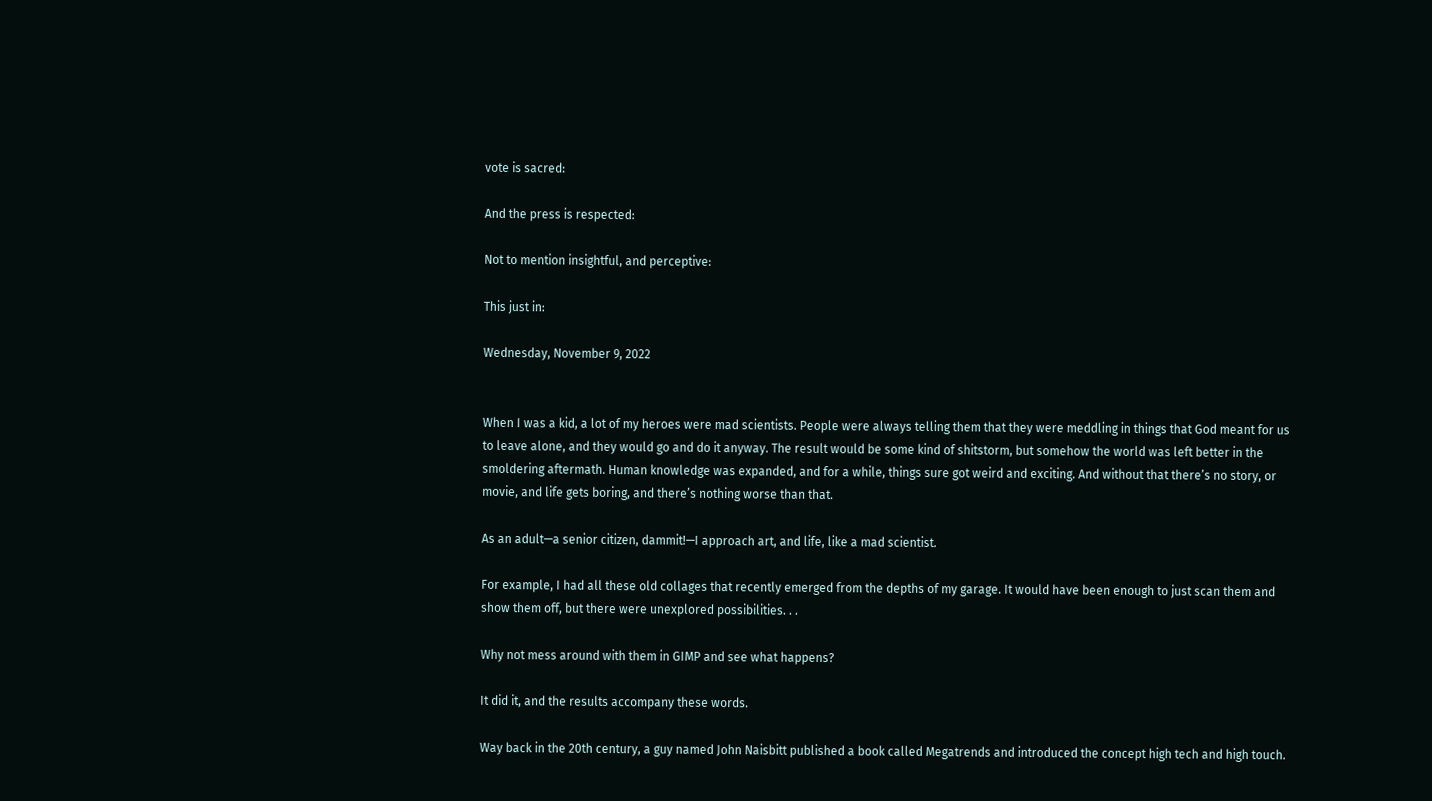vote is sacred:

And the press is respected:

Not to mention insightful, and perceptive:

This just in:

Wednesday, November 9, 2022


When I was a kid, a lot of my heroes were mad scientists. People were always telling them that they were meddling in things that God meant for us to leave alone, and they would go and do it anyway. The result would be some kind of shitstorm, but somehow the world was left better in the smoldering aftermath. Human knowledge was expanded, and for a while, things sure got weird and exciting. And without that there’s no story, or movie, and life gets boring, and there’s nothing worse than that.

As an adult—a senior citizen, dammit!—I approach art, and life, like a mad scientist.

For example, I had all these old collages that recently emerged from the depths of my garage. It would have been enough to just scan them and show them off, but there were unexplored possibilities. . .

Why not mess around with them in GIMP and see what happens?

It did it, and the results accompany these words.

Way back in the 20th century, a guy named John Naisbitt published a book called Megatrends and introduced the concept high tech and high touch.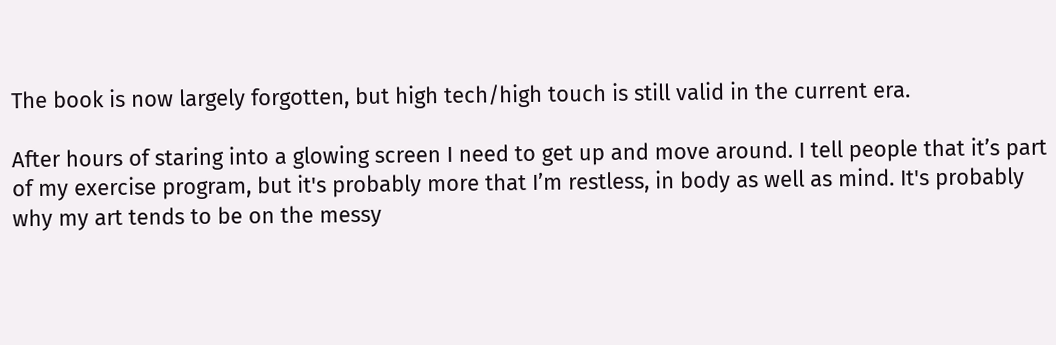The book is now largely forgotten, but high tech/high touch is still valid in the current era.

After hours of staring into a glowing screen I need to get up and move around. I tell people that it’s part of my exercise program, but it's probably more that I’m restless, in body as well as mind. It's probably why my art tends to be on the messy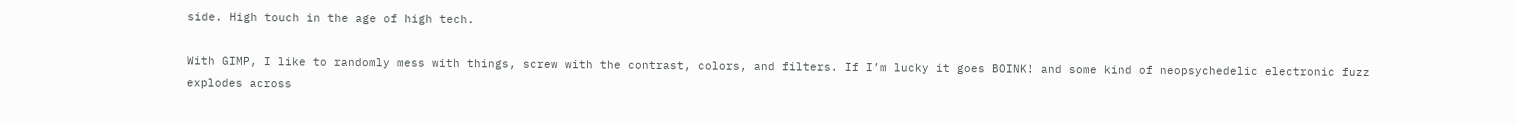side. High touch in the age of high tech.

With GIMP, I like to randomly mess with things, screw with the contrast, colors, and filters. If I’m lucky it goes BOINK! and some kind of neopsychedelic electronic fuzz explodes across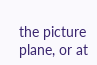the picture plane, or at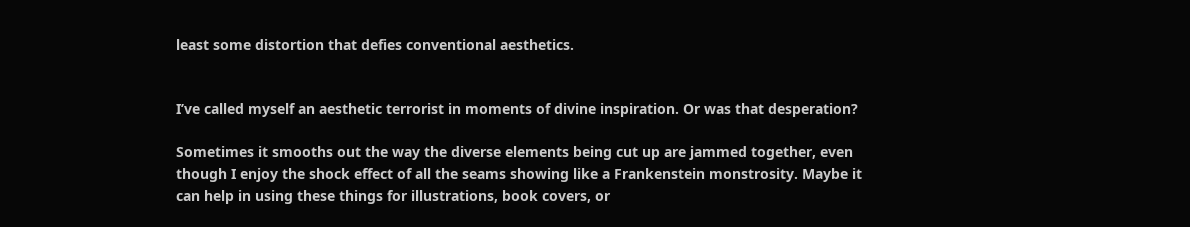least some distortion that defies conventional aesthetics.


I’ve called myself an aesthetic terrorist in moments of divine inspiration. Or was that desperation?

Sometimes it smooths out the way the diverse elements being cut up are jammed together, even though I enjoy the shock effect of all the seams showing like a Frankenstein monstrosity. Maybe it can help in using these things for illustrations, book covers, or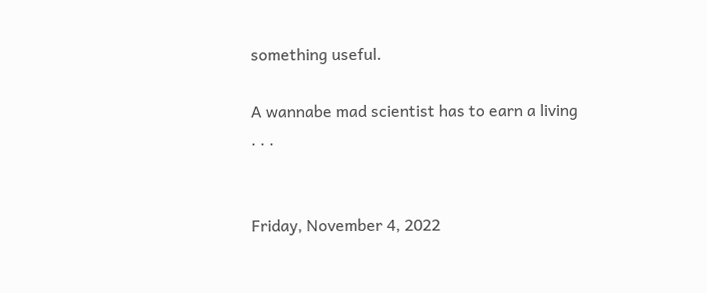something useful.

A wannabe mad scientist has to earn a living . . .


Friday, November 4, 2022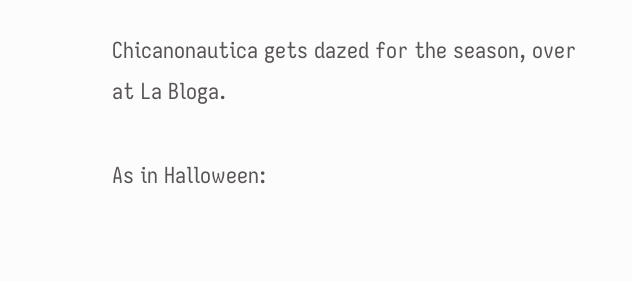Chicanonautica gets dazed for the season, over at La Bloga.

As in Halloween: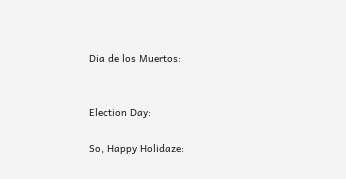Dia de los Muertos:


Election Day:

So, Happy Holidaze: